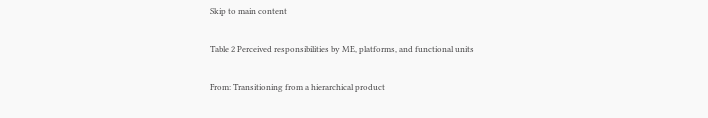Skip to main content

Table 2 Perceived responsibilities by ME, platforms, and functional units

From: Transitioning from a hierarchical product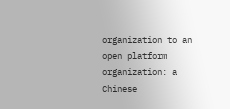organization to an open platform organization: a Chinese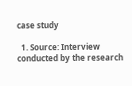case study

  1. Source: Interview conducted by the research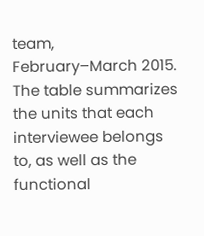team, February–March 2015. The table summarizes the units that each interviewee belongs to, as well as the functional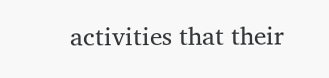activities that their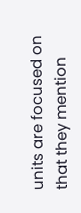units are focused on that they mention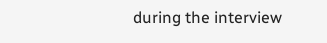during the interview